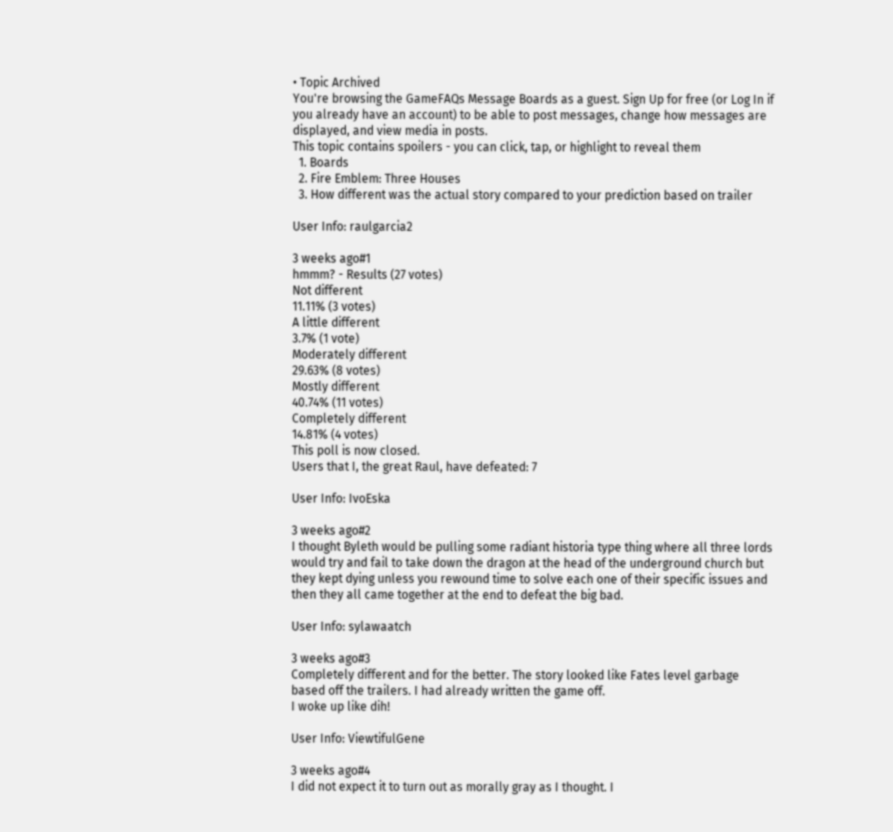• Topic Archived
You're browsing the GameFAQs Message Boards as a guest. Sign Up for free (or Log In if you already have an account) to be able to post messages, change how messages are displayed, and view media in posts.
This topic contains spoilers - you can click, tap, or highlight to reveal them
  1. Boards
  2. Fire Emblem: Three Houses
  3. How different was the actual story compared to your prediction based on trailer

User Info: raulgarcia2

3 weeks ago#1
hmmm? - Results (27 votes)
Not different
11.11% (3 votes)
A little different
3.7% (1 vote)
Moderately different
29.63% (8 votes)
Mostly different
40.74% (11 votes)
Completely different
14.81% (4 votes)
This poll is now closed.
Users that I, the great Raul, have defeated: 7

User Info: IvoEska

3 weeks ago#2
I thought Byleth would be pulling some radiant historia type thing where all three lords would try and fail to take down the dragon at the head of the underground church but they kept dying unless you rewound time to solve each one of their specific issues and then they all came together at the end to defeat the big bad.

User Info: sylawaatch

3 weeks ago#3
Completely different and for the better. The story looked like Fates level garbage based off the trailers. I had already written the game off.
I woke up like dih!

User Info: ViewtifulGene

3 weeks ago#4
I did not expect it to turn out as morally gray as I thought. I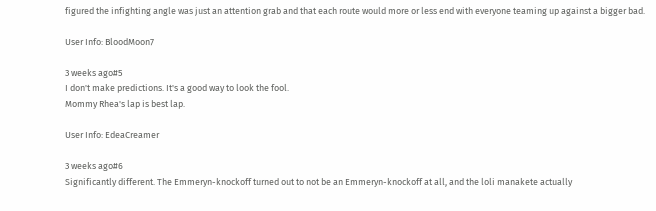figured the infighting angle was just an attention grab and that each route would more or less end with everyone teaming up against a bigger bad.

User Info: BloodMoon7

3 weeks ago#5
I don't make predictions. It's a good way to look the fool.
Mommy Rhea's lap is best lap.

User Info: EdeaCreamer

3 weeks ago#6
Significantly different. The Emmeryn-knockoff turned out to not be an Emmeryn-knockoff at all, and the loli manakete actually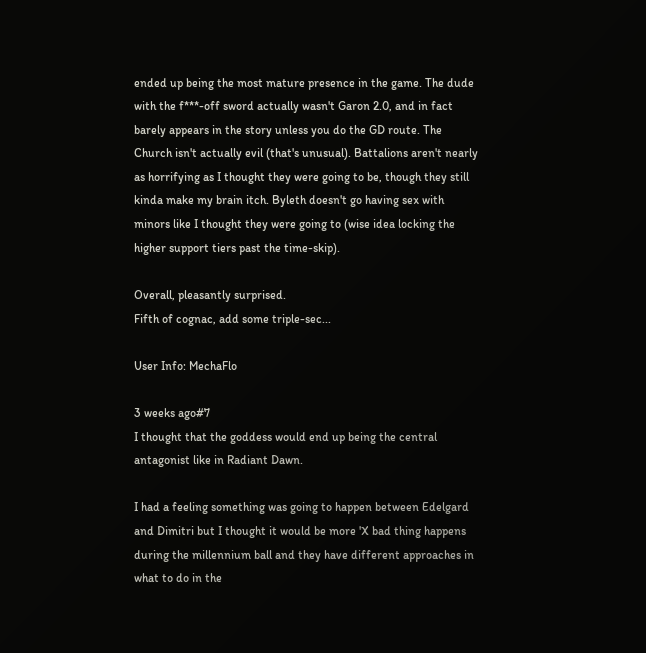ended up being the most mature presence in the game. The dude with the f***-off sword actually wasn't Garon 2.0, and in fact barely appears in the story unless you do the GD route. The Church isn't actually evil (that's unusual). Battalions aren't nearly as horrifying as I thought they were going to be, though they still kinda make my brain itch. Byleth doesn't go having sex with minors like I thought they were going to (wise idea locking the higher support tiers past the time-skip).

Overall, pleasantly surprised.
Fifth of cognac, add some triple-sec...

User Info: MechaFlo

3 weeks ago#7
I thought that the goddess would end up being the central antagonist like in Radiant Dawn.

I had a feeling something was going to happen between Edelgard and Dimitri but I thought it would be more 'X bad thing happens during the millennium ball and they have different approaches in what to do in the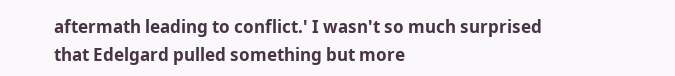aftermath leading to conflict.' I wasn't so much surprised that Edelgard pulled something but more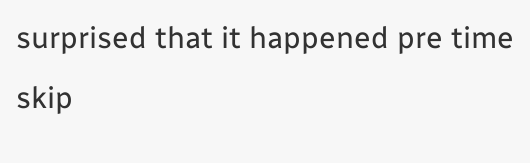surprised that it happened pre time skip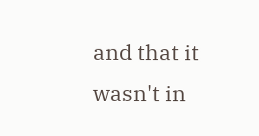and that it wasn't in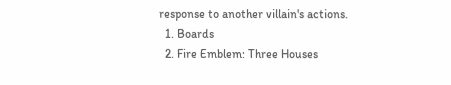response to another villain's actions.
  1. Boards
  2. Fire Emblem: Three Houses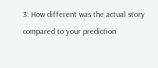3. How different was the actual story compared to your prediction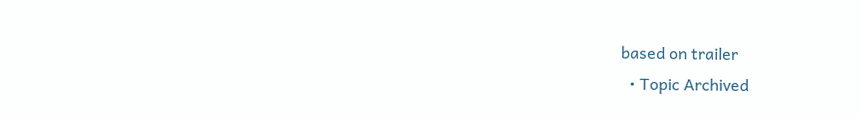based on trailer
  • Topic Archived